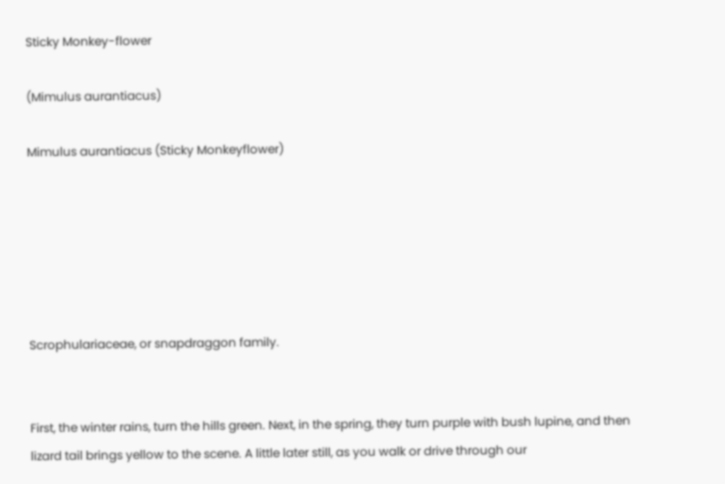Sticky Monkey-flower

(Mimulus aurantiacus)

Mimulus aurantiacus (Sticky Monkeyflower)






Scrophulariaceae, or snapdraggon family.


First, the winter rains, turn the hills green. Next, in the spring, they turn purple with bush lupine, and then lizard tail brings yellow to the scene. A little later still, as you walk or drive through our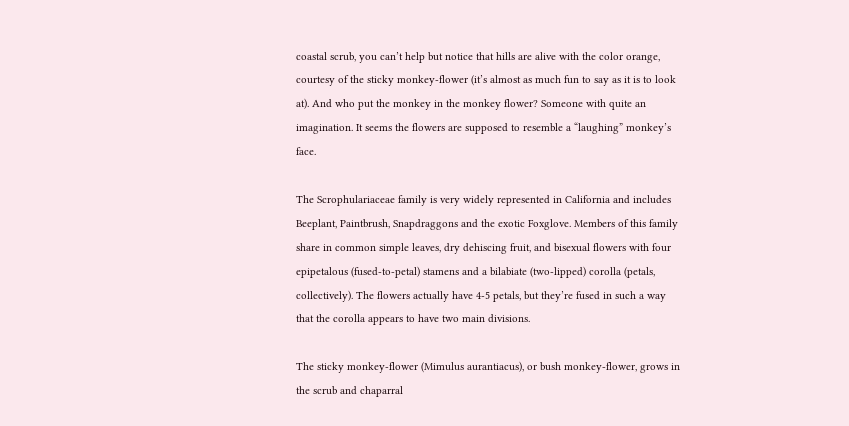coastal scrub, you can’t help but notice that hills are alive with the color orange, courtesy of the sticky monkey-flower (it’s almost as much fun to say as it is to look at). And who put the monkey in the monkey flower? Someone with quite an imagination. It seems the flowers are supposed to resemble a “laughing” monkey’s face.

The Scrophulariaceae family is very widely represented in California and includes Beeplant, Paintbrush, Snapdraggons and the exotic Foxglove. Members of this family share in common simple leaves, dry dehiscing fruit, and bisexual flowers with four epipetalous (fused-to-petal) stamens and a bilabiate (two-lipped) corolla (petals, collectively). The flowers actually have 4-5 petals, but they’re fused in such a way that the corolla appears to have two main divisions.

The sticky monkey-flower (Mimulus aurantiacus), or bush monkey-flower, grows in the scrub and chaparral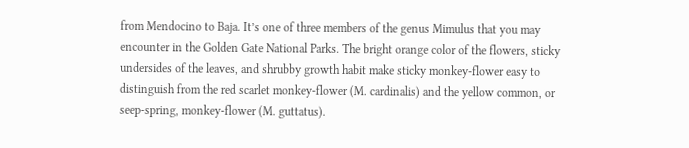from Mendocino to Baja. It’s one of three members of the genus Mimulus that you may encounter in the Golden Gate National Parks. The bright orange color of the flowers, sticky undersides of the leaves, and shrubby growth habit make sticky monkey-flower easy to distinguish from the red scarlet monkey-flower (M. cardinalis) and the yellow common, or seep-spring, monkey-flower (M. guttatus).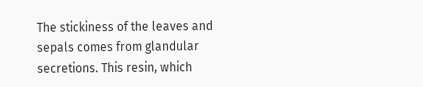The stickiness of the leaves and sepals comes from glandular secretions. This resin, which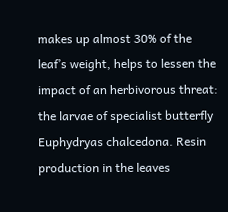makes up almost 30% of the leaf’s weight, helps to lessen the impact of an herbivorous threat: the larvae of specialist butterfly Euphydryas chalcedona. Resin production in the leaves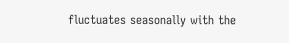fluctuates seasonally with the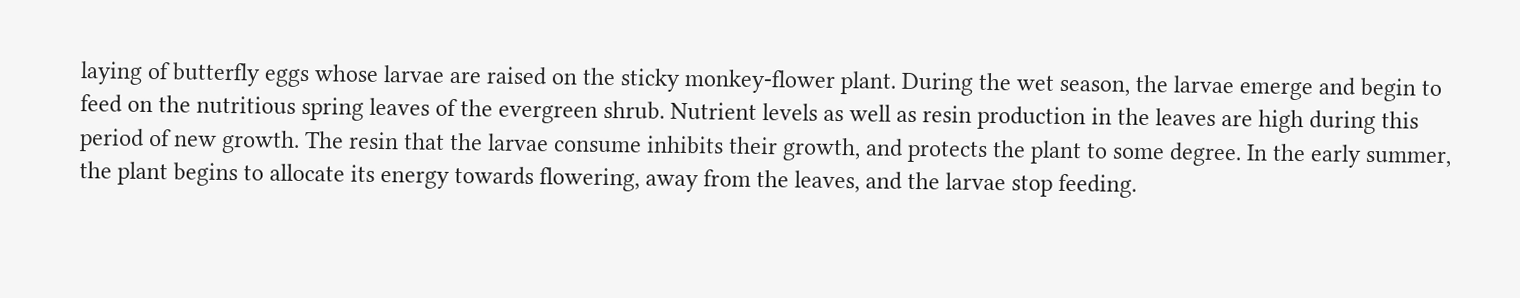laying of butterfly eggs whose larvae are raised on the sticky monkey-flower plant. During the wet season, the larvae emerge and begin to feed on the nutritious spring leaves of the evergreen shrub. Nutrient levels as well as resin production in the leaves are high during this period of new growth. The resin that the larvae consume inhibits their growth, and protects the plant to some degree. In the early summer, the plant begins to allocate its energy towards flowering, away from the leaves, and the larvae stop feeding.